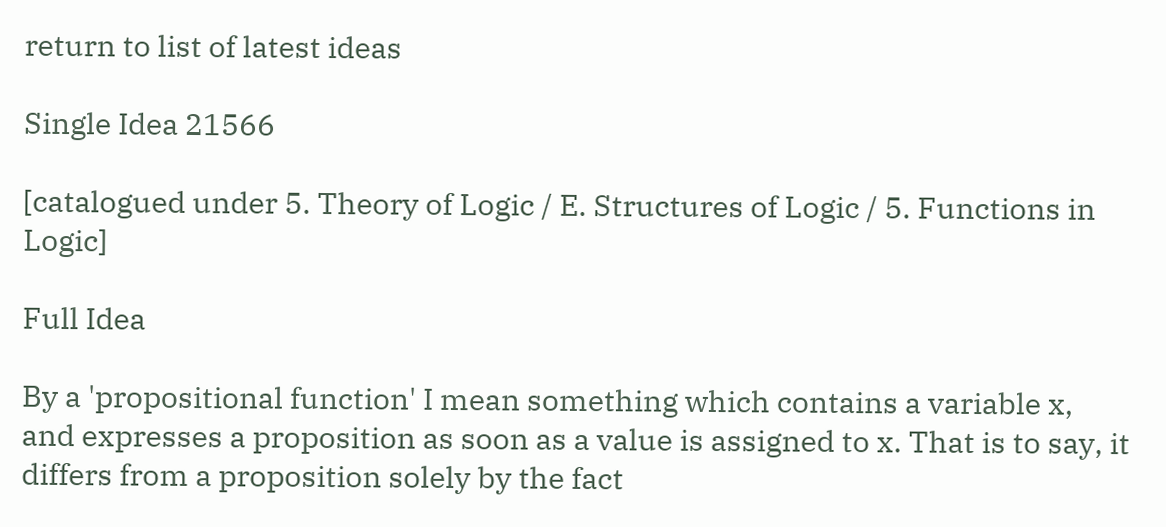return to list of latest ideas

Single Idea 21566

[catalogued under 5. Theory of Logic / E. Structures of Logic / 5. Functions in Logic]

Full Idea

By a 'propositional function' I mean something which contains a variable x, and expresses a proposition as soon as a value is assigned to x. That is to say, it differs from a proposition solely by the fact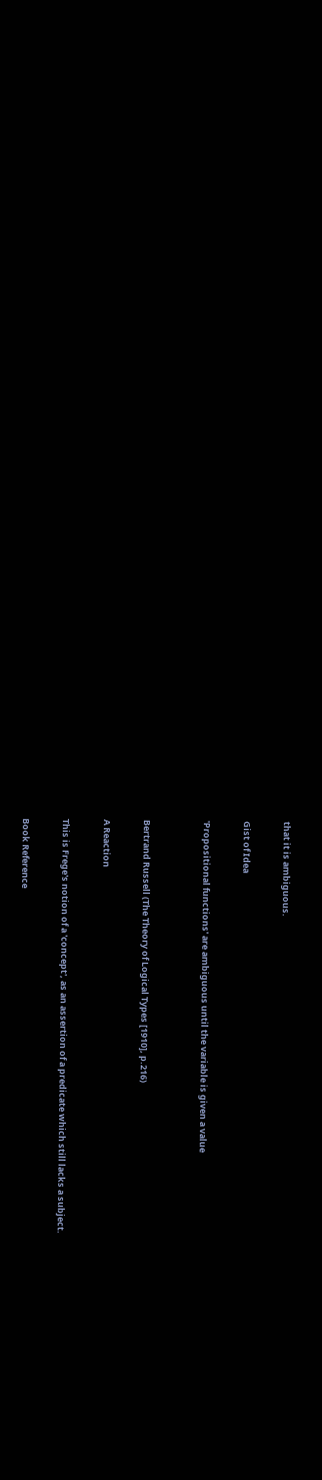that it is ambiguous.

Gist of Idea

'Propositional functions' are ambiguous until the variable is given a value


Bertrand Russell (The Theory of Logical Types [1910], p.216)

A Reaction

This is Frege's notion of a 'concept', as an assertion of a predicate which still lacks a subject.

Book Reference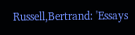Russell,Bertrand: 'Essays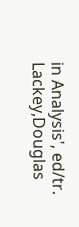in Analysis', ed/tr. Lackey,Douglas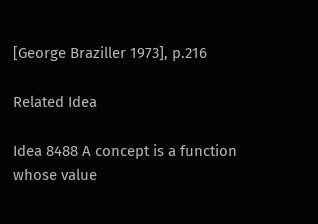[George Braziller 1973], p.216

Related Idea

Idea 8488 A concept is a function whose value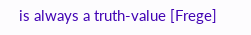is always a truth-value [Frege]